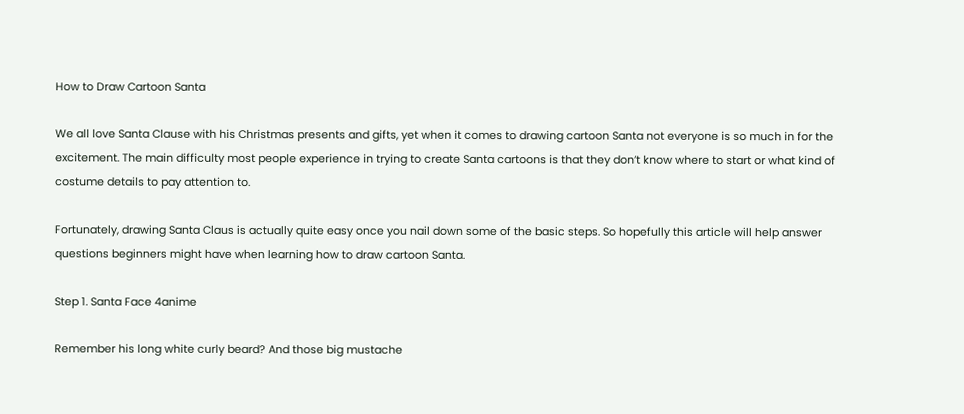How to Draw Cartoon Santa

We all love Santa Clause with his Christmas presents and gifts, yet when it comes to drawing cartoon Santa not everyone is so much in for the excitement. The main difficulty most people experience in trying to create Santa cartoons is that they don’t know where to start or what kind of costume details to pay attention to.

Fortunately, drawing Santa Claus is actually quite easy once you nail down some of the basic steps. So hopefully this article will help answer questions beginners might have when learning how to draw cartoon Santa.

Step 1. Santa Face 4anime

Remember his long white curly beard? And those big mustache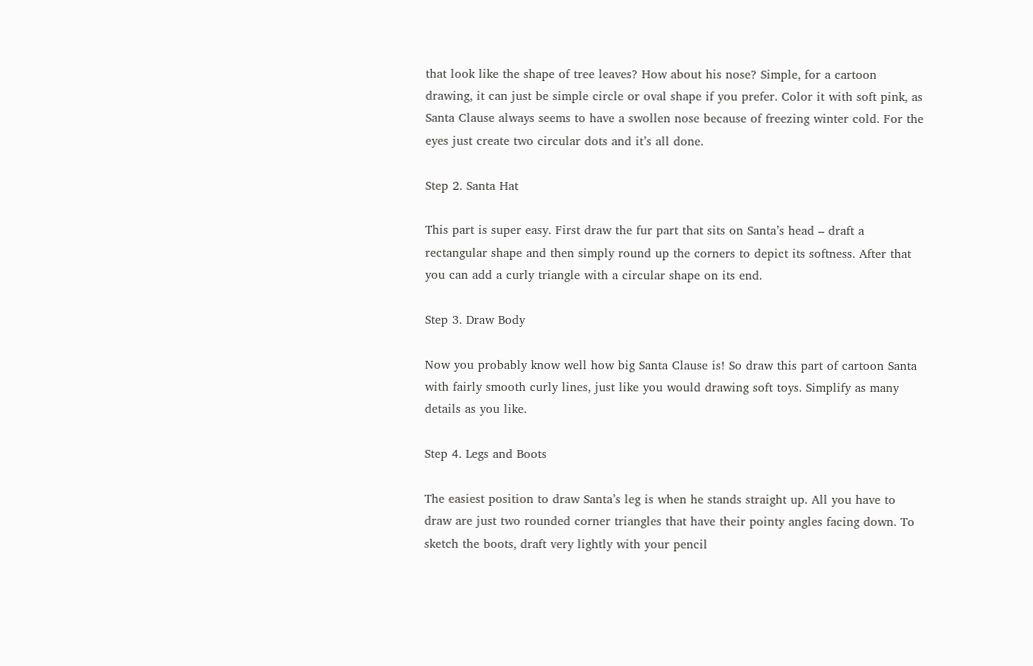that look like the shape of tree leaves? How about his nose? Simple, for a cartoon drawing, it can just be simple circle or oval shape if you prefer. Color it with soft pink, as Santa Clause always seems to have a swollen nose because of freezing winter cold. For the eyes just create two circular dots and it’s all done.

Step 2. Santa Hat

This part is super easy. First draw the fur part that sits on Santa’s head – draft a rectangular shape and then simply round up the corners to depict its softness. After that you can add a curly triangle with a circular shape on its end.

Step 3. Draw Body

Now you probably know well how big Santa Clause is! So draw this part of cartoon Santa with fairly smooth curly lines, just like you would drawing soft toys. Simplify as many details as you like.

Step 4. Legs and Boots

The easiest position to draw Santa’s leg is when he stands straight up. All you have to draw are just two rounded corner triangles that have their pointy angles facing down. To sketch the boots, draft very lightly with your pencil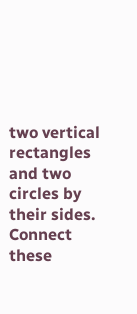two vertical rectangles and two circles by their sides. Connect these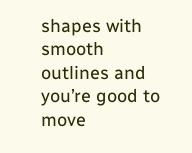shapes with smooth outlines and you’re good to move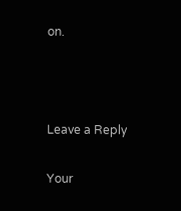on.



Leave a Reply

Your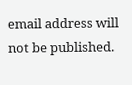email address will not be published.